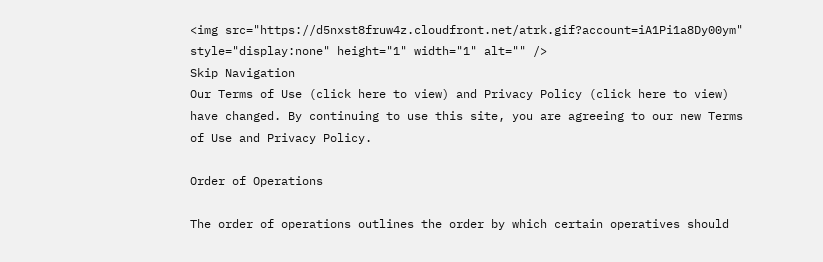<img src="https://d5nxst8fruw4z.cloudfront.net/atrk.gif?account=iA1Pi1a8Dy00ym" style="display:none" height="1" width="1" alt="" />
Skip Navigation
Our Terms of Use (click here to view) and Privacy Policy (click here to view) have changed. By continuing to use this site, you are agreeing to our new Terms of Use and Privacy Policy.

Order of Operations

The order of operations outlines the order by which certain operatives should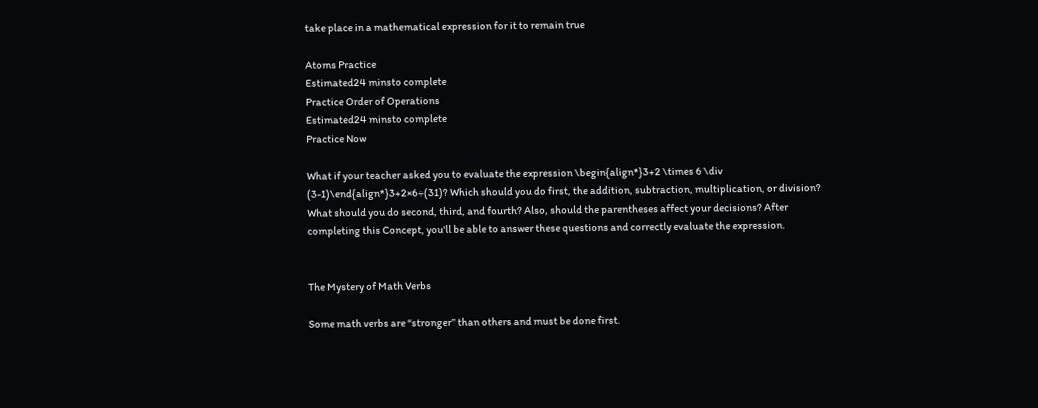take place in a mathematical expression for it to remain true

Atoms Practice
Estimated24 minsto complete
Practice Order of Operations
Estimated24 minsto complete
Practice Now

What if your teacher asked you to evaluate the expression \begin{align*}3+2 \times 6 \div (3-1)\end{align*}3+2×6÷(31)? Which should you do first, the addition, subtraction, multiplication, or division? What should you do second, third, and fourth? Also, should the parentheses affect your decisions? After completing this Concept, you'll be able to answer these questions and correctly evaluate the expression.


The Mystery of Math Verbs

Some math verbs are “stronger” than others and must be done first.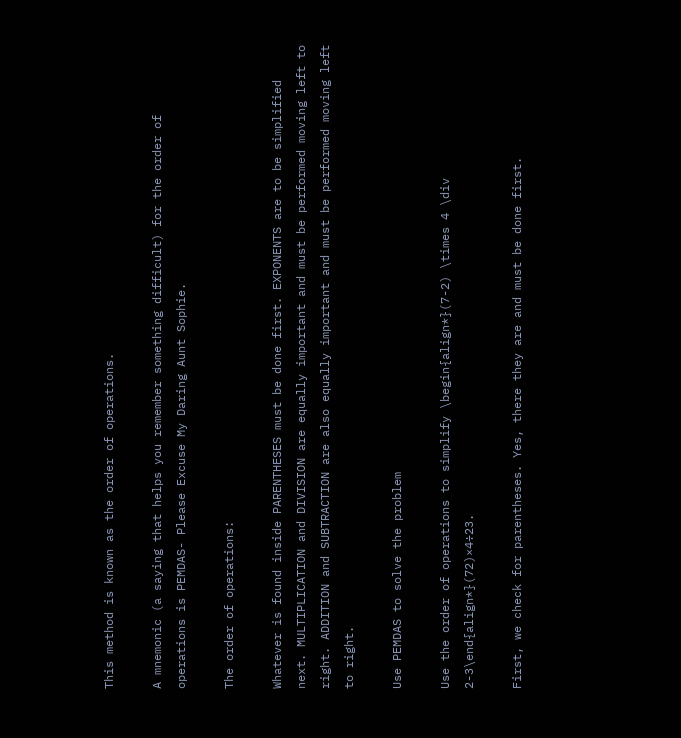This method is known as the order of operations.

A mnemonic (a saying that helps you remember something difficult) for the order of operations is PEMDAS- Please Excuse My Daring Aunt Sophie.

The order of operations:

Whatever is found inside PARENTHESES must be done first. EXPONENTS are to be simplified next. MULTIPLICATION and DIVISION are equally important and must be performed moving left to right. ADDITION and SUBTRACTION are also equally important and must be performed moving left to right.

Use PEMDAS to solve the problem

Use the order of operations to simplify \begin{align*}(7-2) \times 4 \div 2-3\end{align*}(72)×4÷23.

First, we check for parentheses. Yes, there they are and must be done first.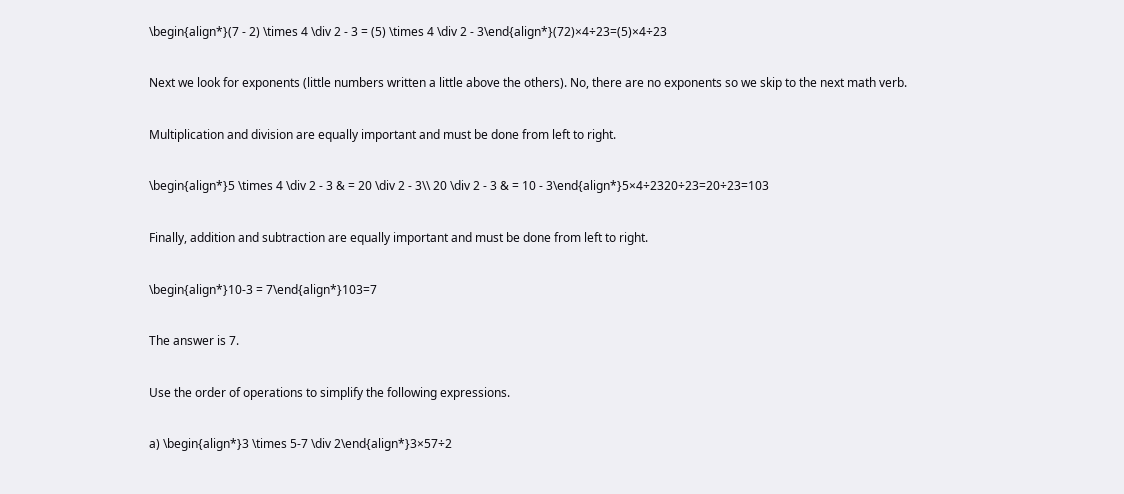\begin{align*}(7 - 2) \times 4 \div 2 - 3 = (5) \times 4 \div 2 - 3\end{align*}(72)×4÷23=(5)×4÷23

Next we look for exponents (little numbers written a little above the others). No, there are no exponents so we skip to the next math verb.

Multiplication and division are equally important and must be done from left to right.

\begin{align*}5 \times 4 \div 2 - 3 & = 20 \div 2 - 3\\ 20 \div 2 - 3 & = 10 - 3\end{align*}5×4÷2320÷23=20÷23=103

Finally, addition and subtraction are equally important and must be done from left to right.

\begin{align*}10-3 = 7\end{align*}103=7

The answer is 7.

Use the order of operations to simplify the following expressions.

a) \begin{align*}3 \times 5-7 \div 2\end{align*}3×57÷2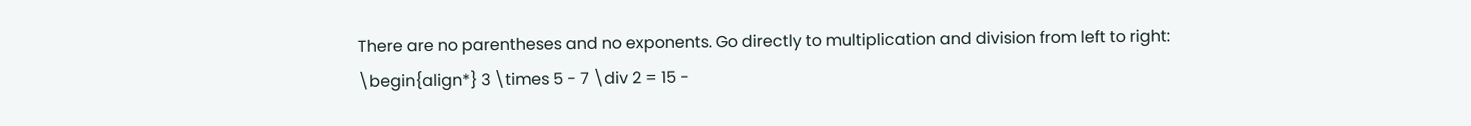There are no parentheses and no exponents. Go directly to multiplication and division from left to right: \begin{align*} 3 \times 5 - 7 \div 2 = 15 -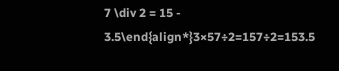7 \div 2 = 15 - 3.5\end{align*}3×57÷2=157÷2=153.5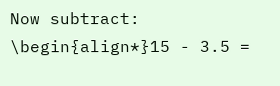Now subtract: \begin{align*}15 - 3.5 =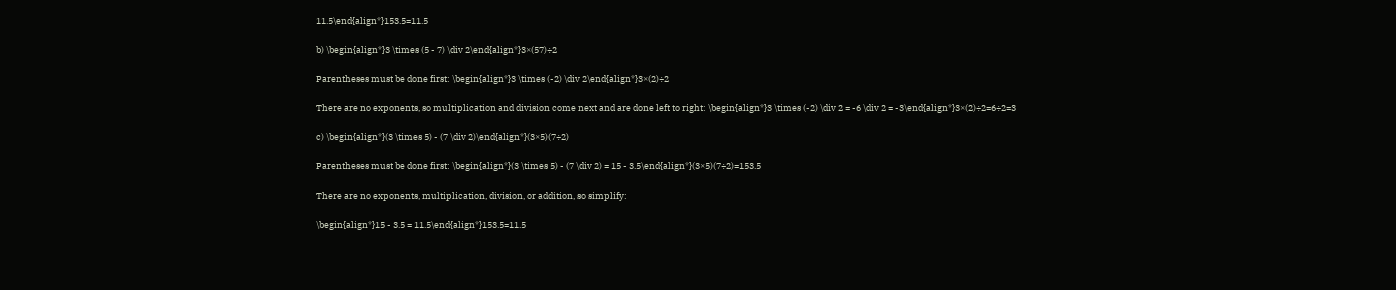11.5\end{align*}153.5=11.5

b) \begin{align*}3 \times (5 - 7) \div 2\end{align*}3×(57)÷2

Parentheses must be done first: \begin{align*}3 \times (-2) \div 2\end{align*}3×(2)÷2

There are no exponents, so multiplication and division come next and are done left to right: \begin{align*}3 \times (-2) \div 2 = -6 \div 2 = -3\end{align*}3×(2)÷2=6÷2=3

c) \begin{align*}(3 \times 5) - (7 \div 2)\end{align*}(3×5)(7÷2)

Parentheses must be done first: \begin{align*}(3 \times 5) - (7 \div 2) = 15 - 3.5\end{align*}(3×5)(7÷2)=153.5

There are no exponents, multiplication, division, or addition, so simplify:

\begin{align*}15 - 3.5 = 11.5\end{align*}153.5=11.5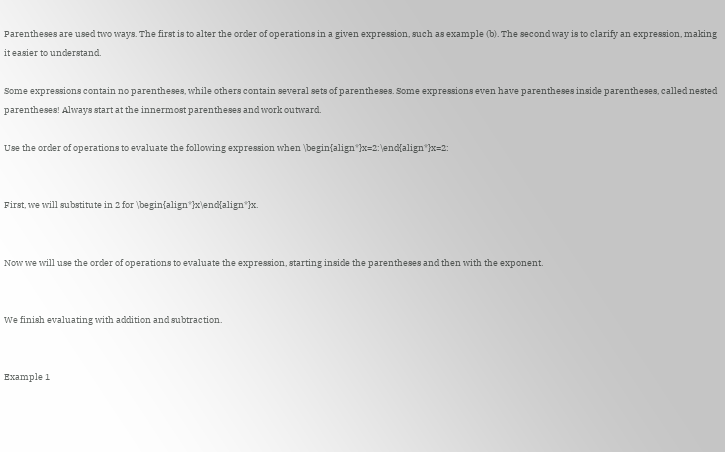Parentheses are used two ways. The first is to alter the order of operations in a given expression, such as example (b). The second way is to clarify an expression, making it easier to understand.

Some expressions contain no parentheses, while others contain several sets of parentheses. Some expressions even have parentheses inside parentheses, called nested parentheses! Always start at the innermost parentheses and work outward.

Use the order of operations to evaluate the following expression when \begin{align*}x=2:\end{align*}x=2:


First, we will substitute in 2 for \begin{align*}x\end{align*}x.


Now we will use the order of operations to evaluate the expression, starting inside the parentheses and then with the exponent.


We finish evaluating with addition and subtraction.


Example 1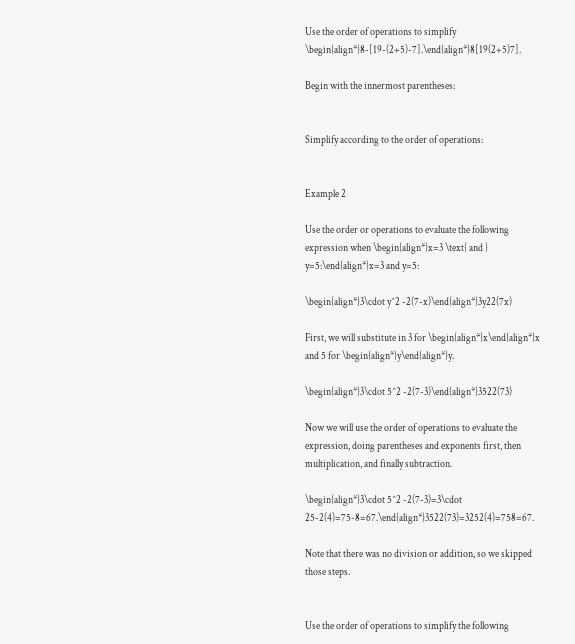Use the order of operations to simplify \begin{align*}8-[19-(2+5)-7].\end{align*}8[19(2+5)7].

Begin with the innermost parentheses:


Simplify according to the order of operations:


Example 2

Use the order or operations to evaluate the following expression when \begin{align*}x=3 \text{ and } y=5:\end{align*}x=3 and y=5:

\begin{align*}3\cdot y^2 -2(7-x)\end{align*}3y22(7x)

First, we will substitute in 3 for \begin{align*}x\end{align*}x and 5 for \begin{align*}y\end{align*}y.

\begin{align*}3\cdot 5^2 -2(7-3)\end{align*}3522(73)

Now we will use the order of operations to evaluate the expression, doing parentheses and exponents first, then multiplication, and finally subtraction.

\begin{align*}3\cdot 5^2 -2(7-3)=3\cdot 25-2(4)=75-8=67.\end{align*}3522(73)=3252(4)=758=67.

Note that there was no division or addition, so we skipped those steps.


Use the order of operations to simplify the following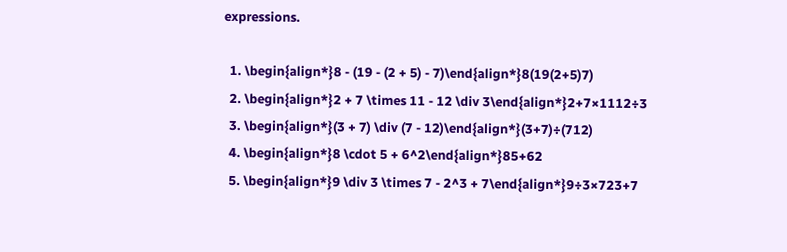expressions.

  1. \begin{align*}8 - (19 - (2 + 5) - 7)\end{align*}8(19(2+5)7)
  2. \begin{align*}2 + 7 \times 11 - 12 \div 3\end{align*}2+7×1112÷3
  3. \begin{align*}(3 + 7) \div (7 - 12)\end{align*}(3+7)÷(712)
  4. \begin{align*}8 \cdot 5 + 6^2\end{align*}85+62
  5. \begin{align*}9 \div 3 \times 7 - 2^3 + 7\end{align*}9÷3×723+7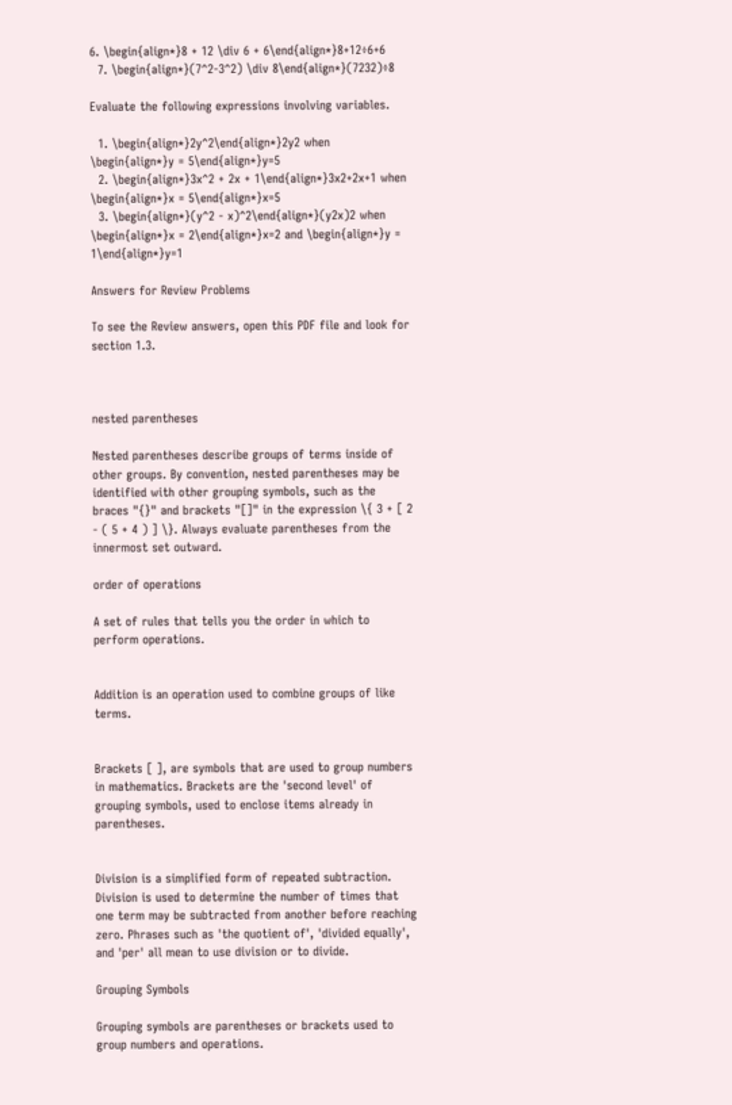6. \begin{align*}8 + 12 \div 6 + 6\end{align*}8+12÷6+6
  7. \begin{align*}(7^2-3^2) \div 8\end{align*}(7232)÷8

Evaluate the following expressions involving variables.

  1. \begin{align*}2y^2\end{align*}2y2 when \begin{align*}y = 5\end{align*}y=5
  2. \begin{align*}3x^2 + 2x + 1\end{align*}3x2+2x+1 when \begin{align*}x = 5\end{align*}x=5
  3. \begin{align*}(y^2 - x)^2\end{align*}(y2x)2 when \begin{align*}x = 2\end{align*}x=2 and \begin{align*}y = 1\end{align*}y=1

Answers for Review Problems

To see the Review answers, open this PDF file and look for section 1.3.



nested parentheses

Nested parentheses describe groups of terms inside of other groups. By convention, nested parentheses may be identified with other grouping symbols, such as the braces "{}" and brackets "[]" in the expression \{ 3 + [ 2 - ( 5 + 4 ) ] \}. Always evaluate parentheses from the innermost set outward.

order of operations

A set of rules that tells you the order in which to perform operations.


Addition is an operation used to combine groups of like terms.


Brackets [ ], are symbols that are used to group numbers in mathematics. Brackets are the 'second level' of grouping symbols, used to enclose items already in parentheses.


Division is a simplified form of repeated subtraction. Division is used to determine the number of times that one term may be subtracted from another before reaching zero. Phrases such as 'the quotient of', 'divided equally', and 'per' all mean to use division or to divide.

Grouping Symbols

Grouping symbols are parentheses or brackets used to group numbers and operations.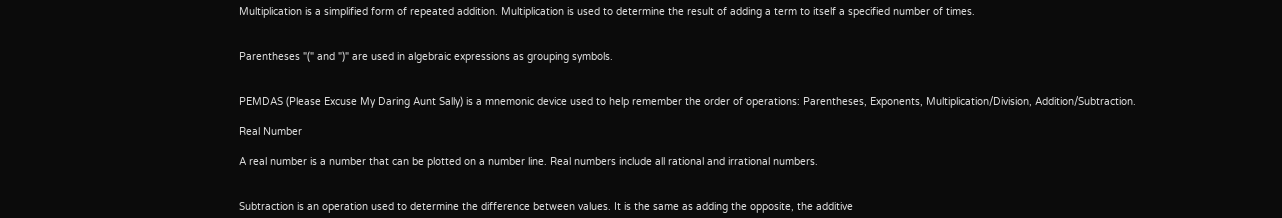Multiplication is a simplified form of repeated addition. Multiplication is used to determine the result of adding a term to itself a specified number of times.


Parentheses "(" and ")" are used in algebraic expressions as grouping symbols.


PEMDAS (Please Excuse My Daring Aunt Sally) is a mnemonic device used to help remember the order of operations: Parentheses, Exponents, Multiplication/Division, Addition/Subtraction.

Real Number

A real number is a number that can be plotted on a number line. Real numbers include all rational and irrational numbers.


Subtraction is an operation used to determine the difference between values. It is the same as adding the opposite, the additive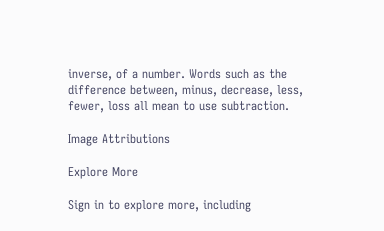inverse, of a number. Words such as the difference between, minus, decrease, less, fewer, loss all mean to use subtraction.

Image Attributions

Explore More

Sign in to explore more, including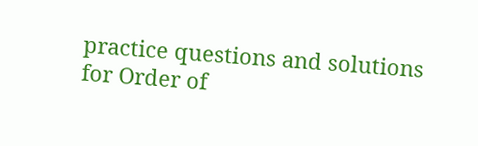practice questions and solutions for Order of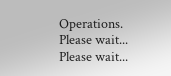Operations.
Please wait...
Please wait...